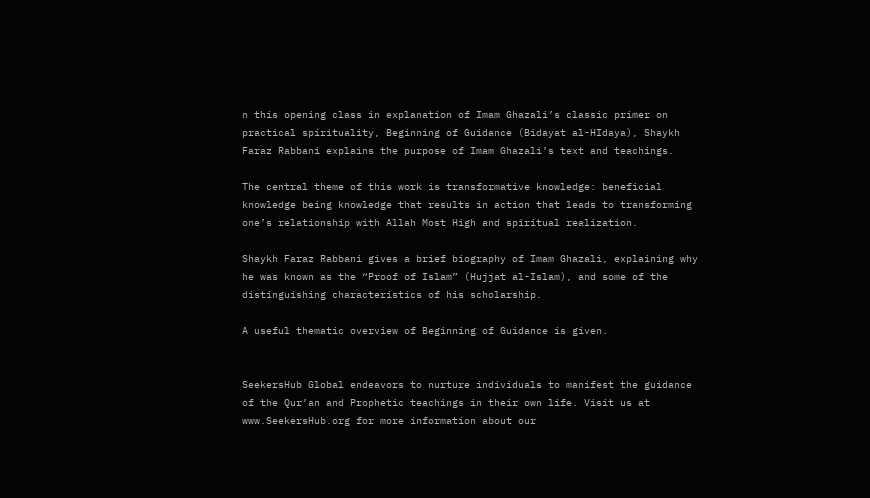n this opening class in explanation of Imam Ghazali’s classic primer on practical spirituality, Beginning of Guidance (Bidayat al-HIdaya), Shaykh Faraz Rabbani explains the purpose of Imam Ghazali’s text and teachings.

The central theme of this work is transformative knowledge: beneficial knowledge being knowledge that results in action that leads to transforming one’s relationship with Allah Most High and spiritual realization.

Shaykh Faraz Rabbani gives a brief biography of Imam Ghazali, explaining why he was known as the “Proof of Islam” (Hujjat al-Islam), and some of the distinguishing characteristics of his scholarship.

A useful thematic overview of Beginning of Guidance is given.


SeekersHub Global endeavors to nurture individuals to manifest the guidance of the Qur’an and Prophetic teachings in their own life. Visit us at www.SeekersHub.org for more information about our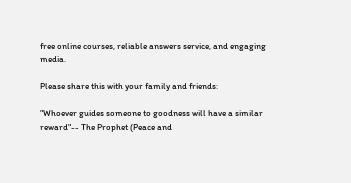free online courses, reliable answers service, and engaging media.

Please share this with your family and friends:

"Whoever guides someone to goodness will have a similar reward"-- The Prophet (Peace and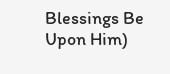Blessings Be Upon Him)